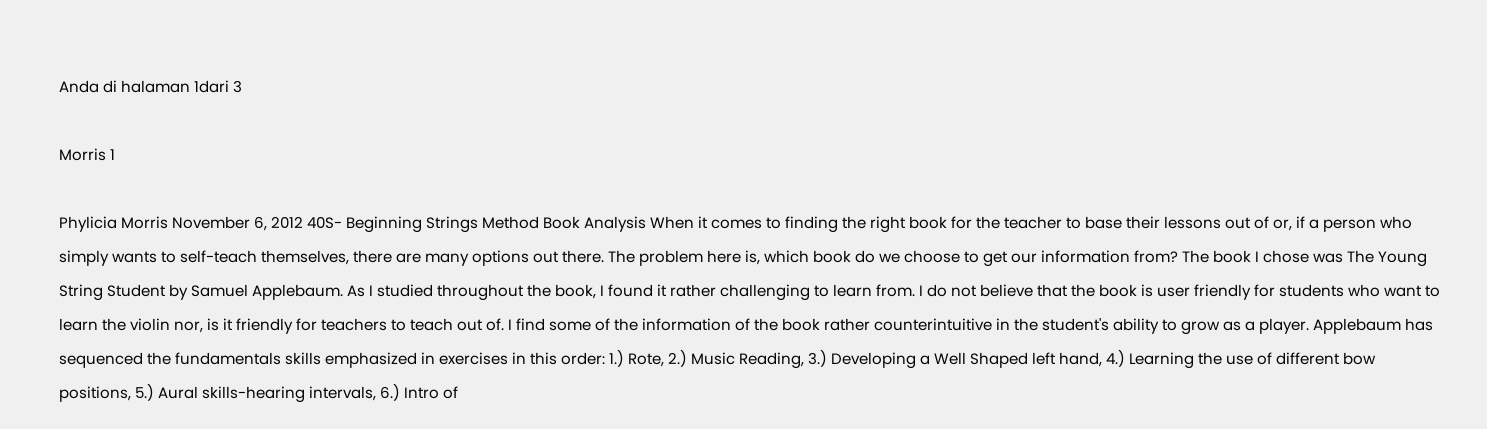Anda di halaman 1dari 3

Morris 1

Phylicia Morris November 6, 2012 40S- Beginning Strings Method Book Analysis When it comes to finding the right book for the teacher to base their lessons out of or, if a person who simply wants to self-teach themselves, there are many options out there. The problem here is, which book do we choose to get our information from? The book I chose was The Young String Student by Samuel Applebaum. As I studied throughout the book, I found it rather challenging to learn from. I do not believe that the book is user friendly for students who want to learn the violin nor, is it friendly for teachers to teach out of. I find some of the information of the book rather counterintuitive in the student's ability to grow as a player. Applebaum has sequenced the fundamentals skills emphasized in exercises in this order: 1.) Rote, 2.) Music Reading, 3.) Developing a Well Shaped left hand, 4.) Learning the use of different bow positions, 5.) Aural skills-hearing intervals, 6.) Intro of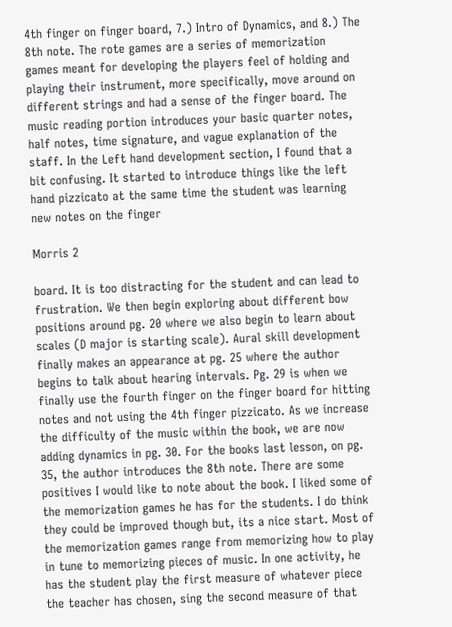4th finger on finger board, 7.) Intro of Dynamics, and 8.) The 8th note. The rote games are a series of memorization games meant for developing the players feel of holding and playing their instrument, more specifically, move around on different strings and had a sense of the finger board. The music reading portion introduces your basic quarter notes, half notes, time signature, and vague explanation of the staff. In the Left hand development section, I found that a bit confusing. It started to introduce things like the left hand pizzicato at the same time the student was learning new notes on the finger

Morris 2

board. It is too distracting for the student and can lead to frustration. We then begin exploring about different bow positions around pg. 20 where we also begin to learn about scales (D major is starting scale). Aural skill development finally makes an appearance at pg. 25 where the author begins to talk about hearing intervals. Pg. 29 is when we finally use the fourth finger on the finger board for hitting notes and not using the 4th finger pizzicato. As we increase the difficulty of the music within the book, we are now adding dynamics in pg. 30. For the books last lesson, on pg. 35, the author introduces the 8th note. There are some positives I would like to note about the book. I liked some of the memorization games he has for the students. I do think they could be improved though but, its a nice start. Most of the memorization games range from memorizing how to play in tune to memorizing pieces of music. In one activity, he has the student play the first measure of whatever piece the teacher has chosen, sing the second measure of that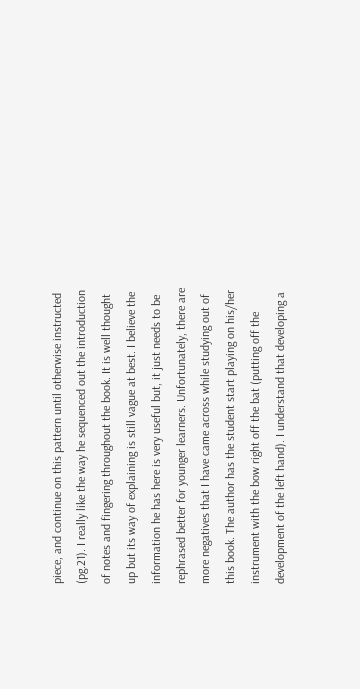piece, and continue on this pattern until otherwise instructed (pg.21). I really like the way he sequenced out the introduction of notes and fingering throughout the book. It is well thought up but its way of explaining is still vague at best. I believe the information he has here is very useful but, it just needs to be rephrased better for younger learners. Unfortunately, there are more negatives that I have came across while studying out of this book. The author has the student start playing on his/her instrument with the bow right off the bat (putting off the development of the left hand). I understand that developing a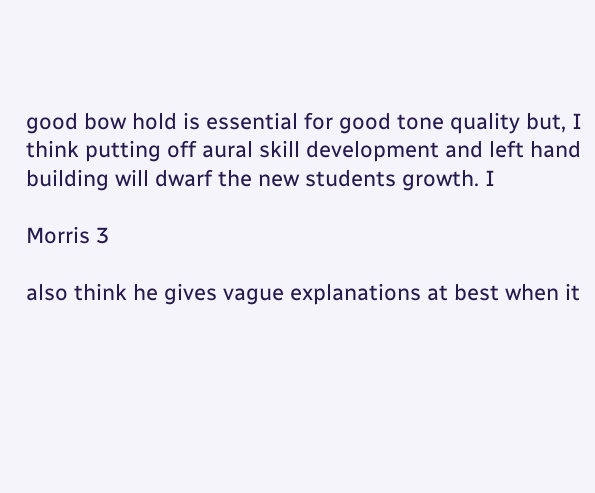good bow hold is essential for good tone quality but, I think putting off aural skill development and left hand building will dwarf the new students growth. I

Morris 3

also think he gives vague explanations at best when it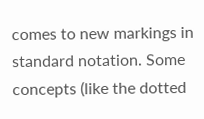comes to new markings in standard notation. Some concepts (like the dotted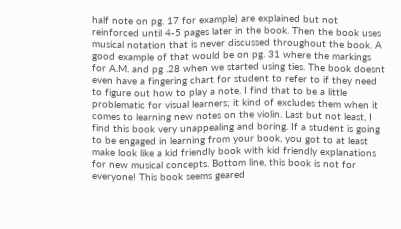half note on pg. 17 for example) are explained but not reinforced until 4-5 pages later in the book. Then the book uses musical notation that is never discussed throughout the book. A good example of that would be on pg. 31 where the markings for A.M. and pg .28 when we started using ties. The book doesnt even have a fingering chart for student to refer to if they need to figure out how to play a note. I find that to be a little problematic for visual learners; it kind of excludes them when it comes to learning new notes on the violin. Last but not least, I find this book very unappealing and boring. If a student is going to be engaged in learning from your book, you got to at least make look like a kid friendly book with kid friendly explanations for new musical concepts. Bottom line, this book is not for everyone! This book seems geared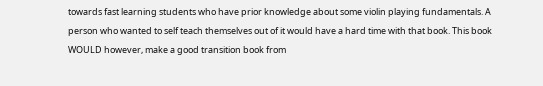towards fast learning students who have prior knowledge about some violin playing fundamentals. A person who wanted to self teach themselves out of it would have a hard time with that book. This book WOULD however, make a good transition book from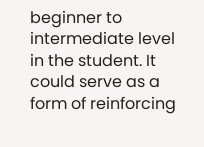beginner to intermediate level in the student. It could serve as a form of reinforcing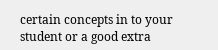certain concepts in to your student or a good extra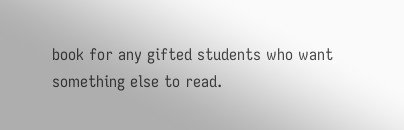book for any gifted students who want something else to read.